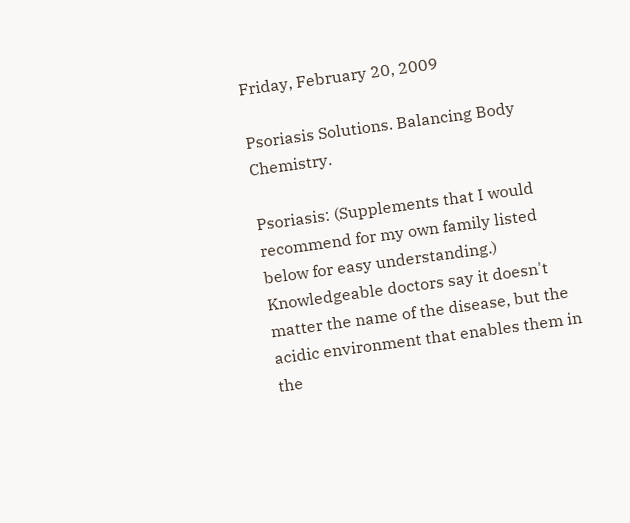Friday, February 20, 2009

Psoriasis Solutions. Balancing Body Chemistry.

Psoriasis: (Supplements that I would recommend for my own family listed below for easy understanding.)
Knowledgeable doctors say it doesn't matter the name of the disease, but the acidic environment that enables them in the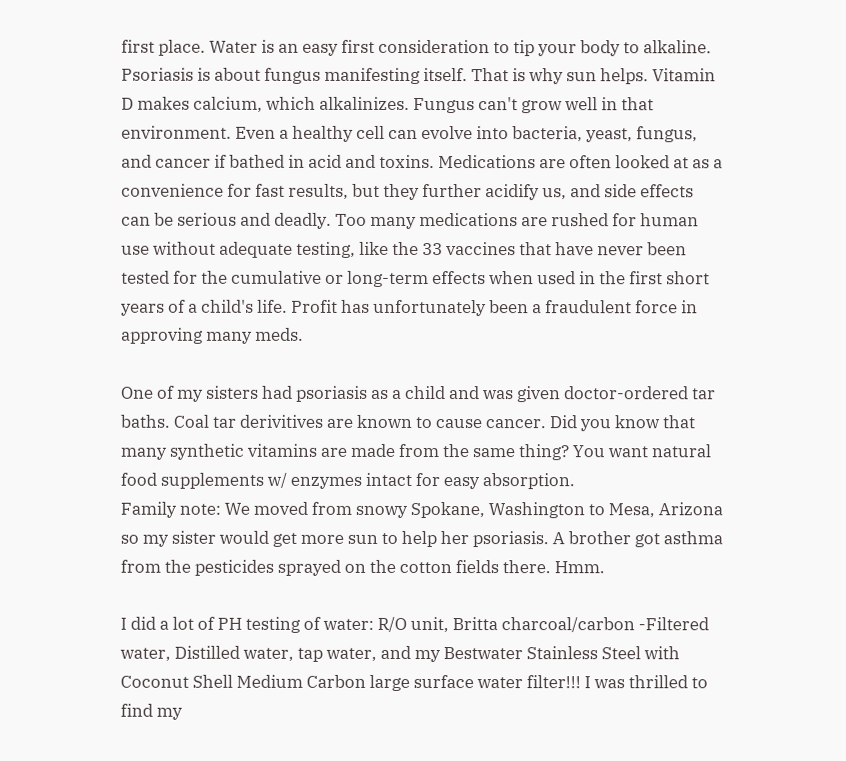first place. Water is an easy first consideration to tip your body to alkaline. Psoriasis is about fungus manifesting itself. That is why sun helps. Vitamin D makes calcium, which alkalinizes. Fungus can't grow well in that environment. Even a healthy cell can evolve into bacteria, yeast, fungus, and cancer if bathed in acid and toxins. Medications are often looked at as a convenience for fast results, but they further acidify us, and side effects can be serious and deadly. Too many medications are rushed for human use without adequate testing, like the 33 vaccines that have never been tested for the cumulative or long-term effects when used in the first short years of a child's life. Profit has unfortunately been a fraudulent force in approving many meds.

One of my sisters had psoriasis as a child and was given doctor-ordered tar baths. Coal tar derivitives are known to cause cancer. Did you know that many synthetic vitamins are made from the same thing? You want natural food supplements w/ enzymes intact for easy absorption.
Family note: We moved from snowy Spokane, Washington to Mesa, Arizona so my sister would get more sun to help her psoriasis. A brother got asthma from the pesticides sprayed on the cotton fields there. Hmm.

I did a lot of PH testing of water: R/O unit, Britta charcoal/carbon -Filtered water, Distilled water, tap water, and my Bestwater Stainless Steel with Coconut Shell Medium Carbon large surface water filter!!! I was thrilled to find my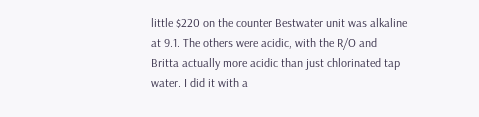little $220 on the counter Bestwater unit was alkaline at 9.1. The others were acidic, with the R/O and Britta actually more acidic than just chlorinated tap water. I did it with a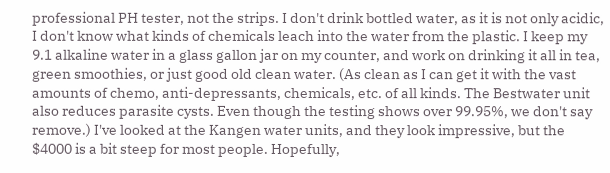professional PH tester, not the strips. I don't drink bottled water, as it is not only acidic, I don't know what kinds of chemicals leach into the water from the plastic. I keep my 9.1 alkaline water in a glass gallon jar on my counter, and work on drinking it all in tea, green smoothies, or just good old clean water. (As clean as I can get it with the vast amounts of chemo, anti-depressants, chemicals, etc. of all kinds. The Bestwater unit also reduces parasite cysts. Even though the testing shows over 99.95%, we don't say remove.) I've looked at the Kangen water units, and they look impressive, but the $4000 is a bit steep for most people. Hopefully,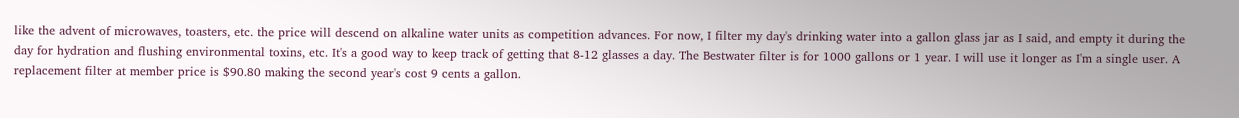like the advent of microwaves, toasters, etc. the price will descend on alkaline water units as competition advances. For now, I filter my day's drinking water into a gallon glass jar as I said, and empty it during the day for hydration and flushing environmental toxins, etc. It's a good way to keep track of getting that 8-12 glasses a day. The Bestwater filter is for 1000 gallons or 1 year. I will use it longer as I'm a single user. A replacement filter at member price is $90.80 making the second year's cost 9 cents a gallon.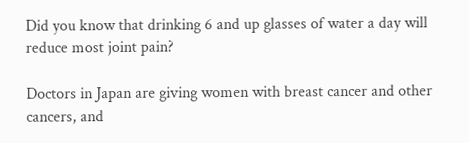Did you know that drinking 6 and up glasses of water a day will reduce most joint pain?

Doctors in Japan are giving women with breast cancer and other cancers, and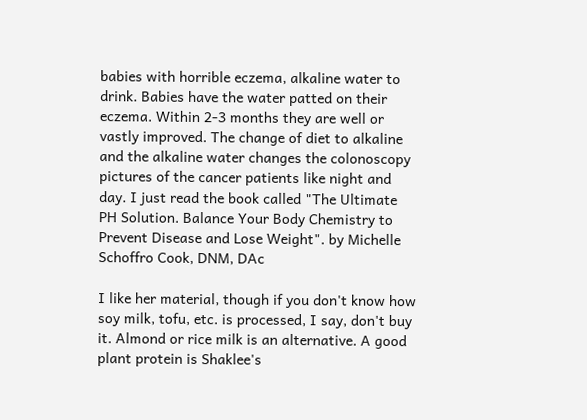babies with horrible eczema, alkaline water to drink. Babies have the water patted on their eczema. Within 2-3 months they are well or vastly improved. The change of diet to alkaline and the alkaline water changes the colonoscopy pictures of the cancer patients like night and day. I just read the book called "The Ultimate PH Solution. Balance Your Body Chemistry to Prevent Disease and Lose Weight". by Michelle Schoffro Cook, DNM, DAc

I like her material, though if you don't know how soy milk, tofu, etc. is processed, I say, don't buy it. Almond or rice milk is an alternative. A good plant protein is Shaklee's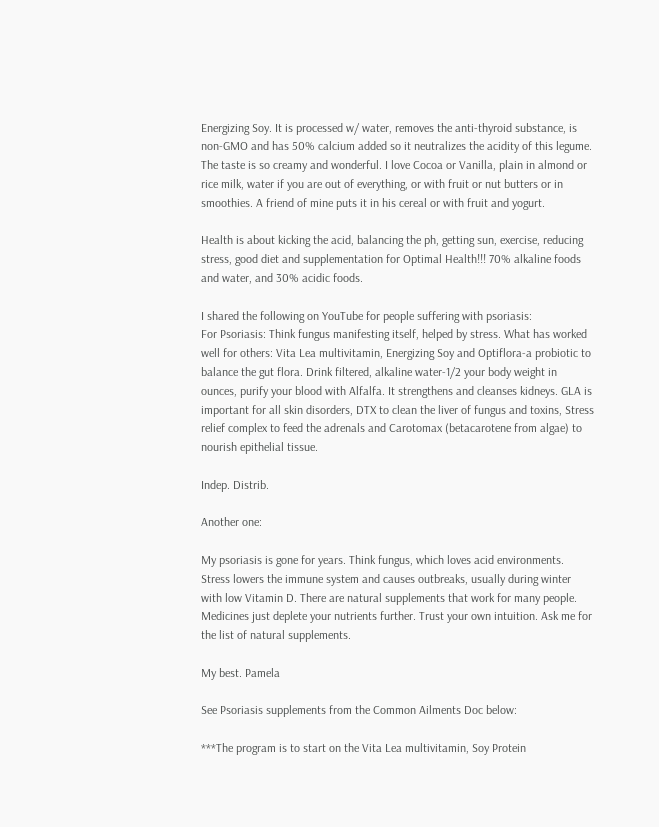Energizing Soy. It is processed w/ water, removes the anti-thyroid substance, is non-GMO and has 50% calcium added so it neutralizes the acidity of this legume. The taste is so creamy and wonderful. I love Cocoa or Vanilla, plain in almond or rice milk, water if you are out of everything, or with fruit or nut butters or in smoothies. A friend of mine puts it in his cereal or with fruit and yogurt.

Health is about kicking the acid, balancing the ph, getting sun, exercise, reducing stress, good diet and supplementation for Optimal Health!!! 70% alkaline foods and water, and 30% acidic foods.

I shared the following on YouTube for people suffering with psoriasis:
For Psoriasis: Think fungus manifesting itself, helped by stress. What has worked well for others: Vita Lea multivitamin, Energizing Soy and Optiflora-a probiotic to balance the gut flora. Drink filtered, alkaline water-1/2 your body weight in ounces, purify your blood with Alfalfa. It strengthens and cleanses kidneys. GLA is important for all skin disorders, DTX to clean the liver of fungus and toxins, Stress relief complex to feed the adrenals and Carotomax (betacarotene from algae) to nourish epithelial tissue.

Indep. Distrib.

Another one:

My psoriasis is gone for years. Think fungus, which loves acid environments. Stress lowers the immune system and causes outbreaks, usually during winter with low Vitamin D. There are natural supplements that work for many people. Medicines just deplete your nutrients further. Trust your own intuition. Ask me for the list of natural supplements.

My best. Pamela

See Psoriasis supplements from the Common Ailments Doc below:

***The program is to start on the Vita Lea multivitamin, Soy Protein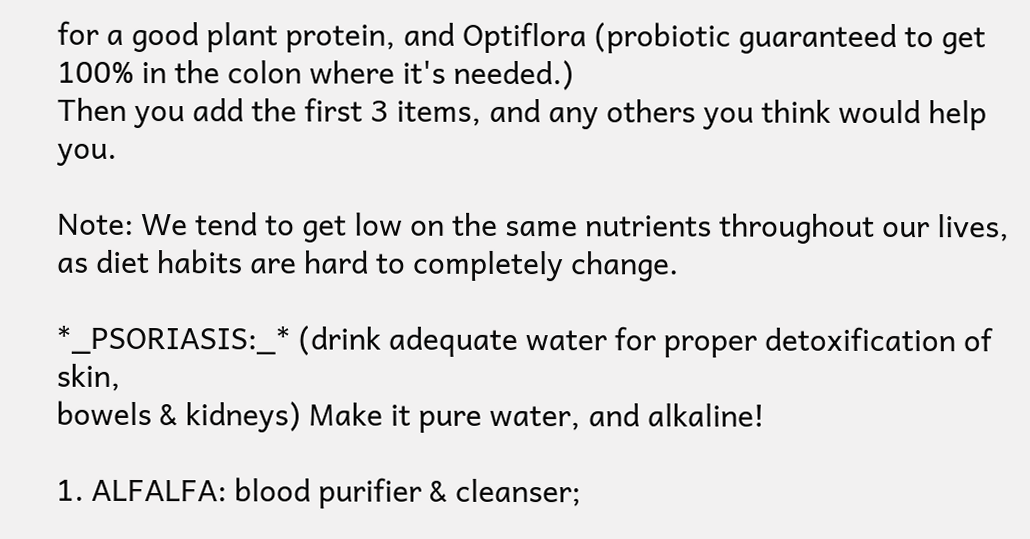for a good plant protein, and Optiflora (probiotic guaranteed to get 100% in the colon where it's needed.)
Then you add the first 3 items, and any others you think would help you.

Note: We tend to get low on the same nutrients throughout our lives, as diet habits are hard to completely change.

*_PSORIASIS:_* (drink adequate water for proper detoxification of skin,
bowels & kidneys) Make it pure water, and alkaline!

1. ALFALFA: blood purifier & cleanser;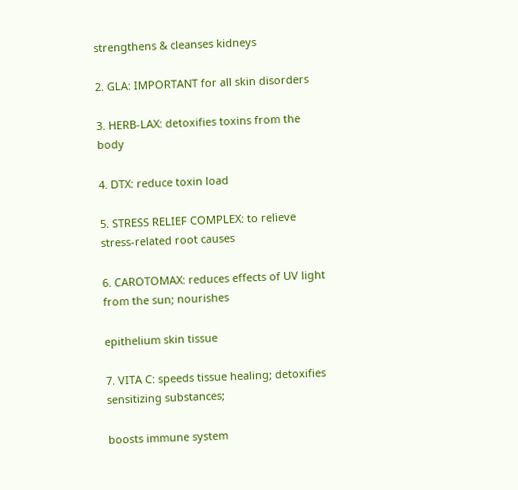strengthens & cleanses kidneys

2. GLA: IMPORTANT for all skin disorders

3. HERB-LAX: detoxifies toxins from the body

4. DTX: reduce toxin load

5. STRESS RELIEF COMPLEX: to relieve stress-related root causes

6. CAROTOMAX: reduces effects of UV light from the sun; nourishes

epithelium skin tissue

7. VITA C: speeds tissue healing; detoxifies sensitizing substances;

boosts immune system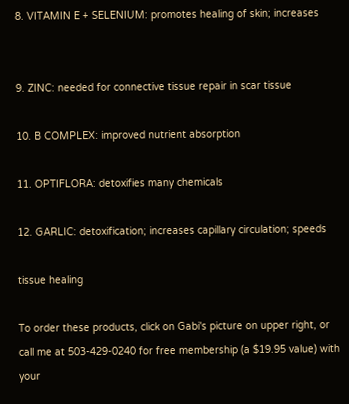8. VITAMIN E + SELENIUM: promotes healing of skin; increases


9. ZINC: needed for connective tissue repair in scar tissue

10. B COMPLEX: improved nutrient absorption

11. OPTIFLORA: detoxifies many chemicals

12. GARLIC: detoxification; increases capillary circulation; speeds

tissue healing

To order these products, click on Gabi's picture on upper right, or call me at 503-429-0240 for free membership (a $19.95 value) with your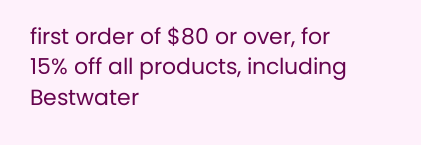first order of $80 or over, for 15% off all products, including Bestwater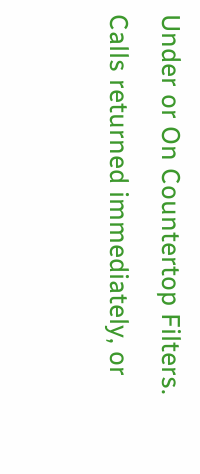Under or On Countertop Filters. Calls returned immediately, or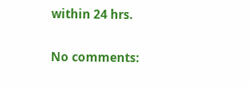within 24 hrs.

No comments: